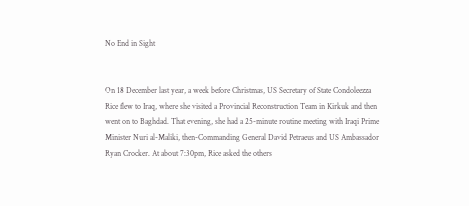No End in Sight


On 18 December last year, a week before Christmas, US Secretary of State Condoleezza Rice flew to Iraq, where she visited a Provincial Reconstruction Team in Kirkuk and then went on to Baghdad. That evening, she had a 25-minute routine meeting with Iraqi Prime Minister Nuri al-Maliki, then-Commanding General David Petraeus and US Ambassador Ryan Crocker. At about 7:30pm, Rice asked the others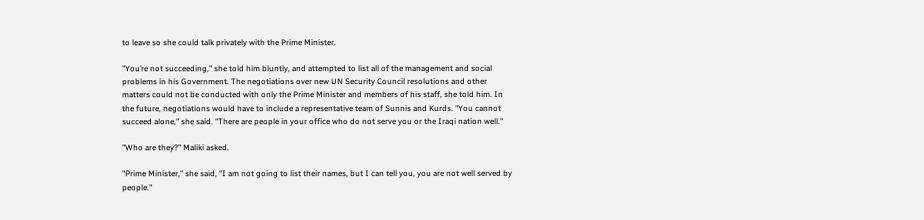to leave so she could talk privately with the Prime Minister.

"You’re not succeeding," she told him bluntly, and attempted to list all of the management and social problems in his Government. The negotiations over new UN Security Council resolutions and other matters could not be conducted with only the Prime Minister and members of his staff, she told him. In the future, negotiations would have to include a representative team of Sunnis and Kurds. "You cannot succeed alone," she said. "There are people in your office who do not serve you or the Iraqi nation well."

"Who are they?" Maliki asked.

"Prime Minister," she said, "I am not going to list their names, but I can tell you, you are not well served by people."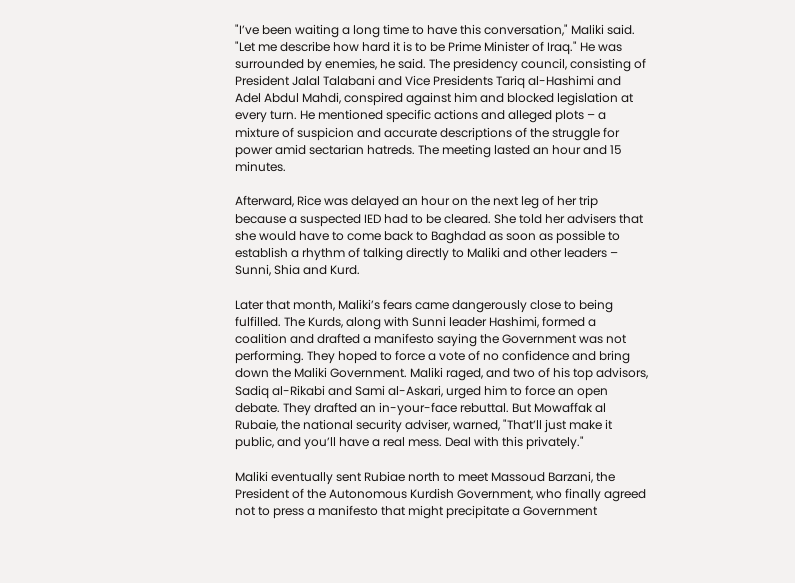"I’ve been waiting a long time to have this conversation," Maliki said. "Let me describe how hard it is to be Prime Minister of Iraq." He was surrounded by enemies, he said. The presidency council, consisting of President Jalal Talabani and Vice Presidents Tariq al-Hashimi and Adel Abdul Mahdi, conspired against him and blocked legislation at every turn. He mentioned specific actions and alleged plots – a mixture of suspicion and accurate descriptions of the struggle for power amid sectarian hatreds. The meeting lasted an hour and 15 minutes.

Afterward, Rice was delayed an hour on the next leg of her trip because a suspected IED had to be cleared. She told her advisers that she would have to come back to Baghdad as soon as possible to establish a rhythm of talking directly to Maliki and other leaders – Sunni, Shia and Kurd.

Later that month, Maliki’s fears came dangerously close to being fulfilled. The Kurds, along with Sunni leader Hashimi, formed a coalition and drafted a manifesto saying the Government was not performing. They hoped to force a vote of no confidence and bring down the Maliki Government. Maliki raged, and two of his top advisors, Sadiq al-Rikabi and Sami al-Askari, urged him to force an open debate. They drafted an in-your-face rebuttal. But Mowaffak al Rubaie, the national security adviser, warned, "That’ll just make it public, and you’ll have a real mess. Deal with this privately."

Maliki eventually sent Rubiae north to meet Massoud Barzani, the President of the Autonomous Kurdish Government, who finally agreed not to press a manifesto that might precipitate a Government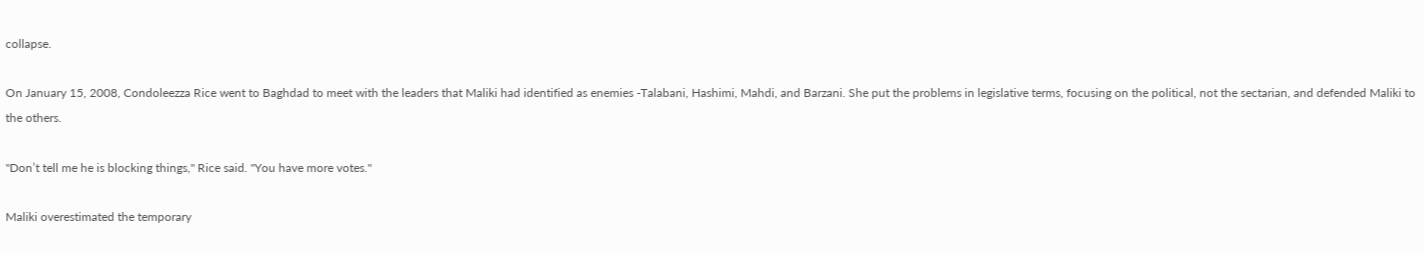collapse.

On January 15, 2008, Condoleezza Rice went to Baghdad to meet with the leaders that Maliki had identified as enemies -Talabani, Hashimi, Mahdi, and Barzani. She put the problems in legislative terms, focusing on the political, not the sectarian, and defended Maliki to the others.

"Don’t tell me he is blocking things," Rice said. "You have more votes."

Maliki overestimated the temporary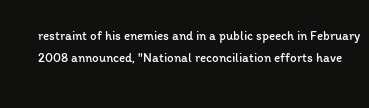restraint of his enemies and in a public speech in February 2008 announced, "National reconciliation efforts have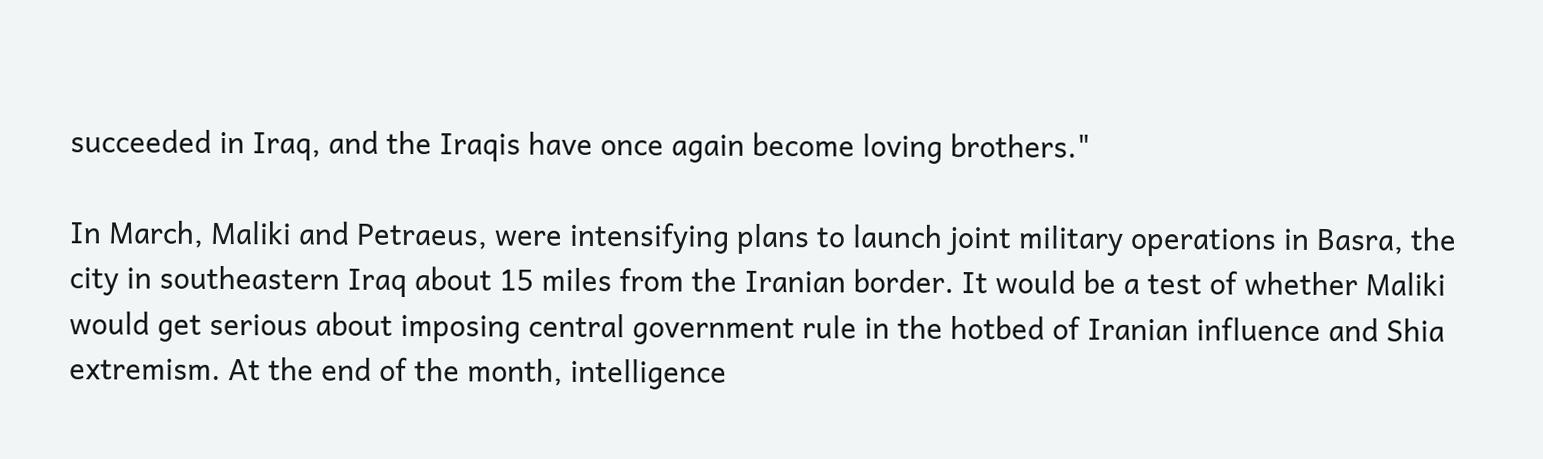succeeded in Iraq, and the Iraqis have once again become loving brothers."

In March, Maliki and Petraeus, were intensifying plans to launch joint military operations in Basra, the city in southeastern Iraq about 15 miles from the Iranian border. It would be a test of whether Maliki would get serious about imposing central government rule in the hotbed of Iranian influence and Shia extremism. At the end of the month, intelligence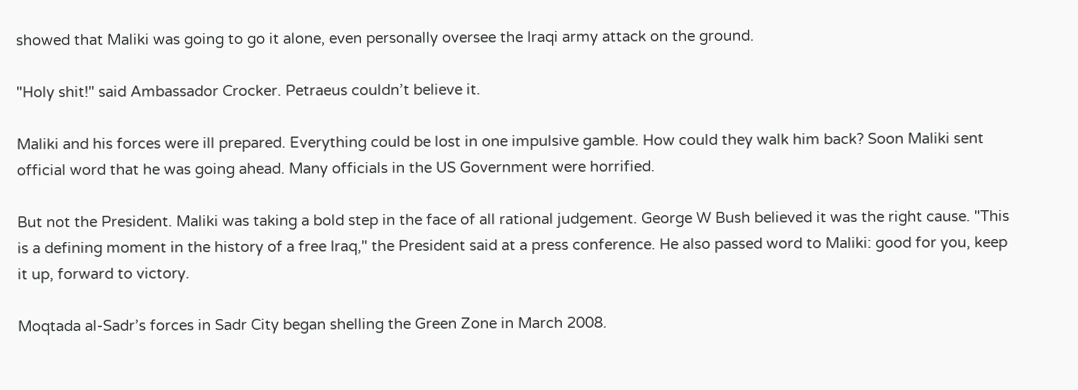showed that Maliki was going to go it alone, even personally oversee the Iraqi army attack on the ground.

"Holy shit!" said Ambassador Crocker. Petraeus couldn’t believe it.

Maliki and his forces were ill prepared. Everything could be lost in one impulsive gamble. How could they walk him back? Soon Maliki sent official word that he was going ahead. Many officials in the US Government were horrified.

But not the President. Maliki was taking a bold step in the face of all rational judgement. George W Bush believed it was the right cause. "This is a defining moment in the history of a free Iraq," the President said at a press conference. He also passed word to Maliki: good for you, keep it up, forward to victory.

Moqtada al-Sadr’s forces in Sadr City began shelling the Green Zone in March 2008.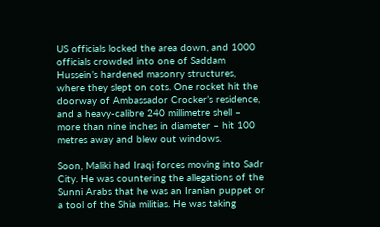US officials locked the area down, and 1000 officials crowded into one of Saddam Hussein’s hardened masonry structures, where they slept on cots. One rocket hit the doorway of Ambassador Crocker’s residence, and a heavy-calibre 240 millimetre shell – more than nine inches in diameter – hit 100 metres away and blew out windows.

Soon, Maliki had Iraqi forces moving into Sadr City. He was countering the allegations of the Sunni Arabs that he was an Iranian puppet or a tool of the Shia militias. He was taking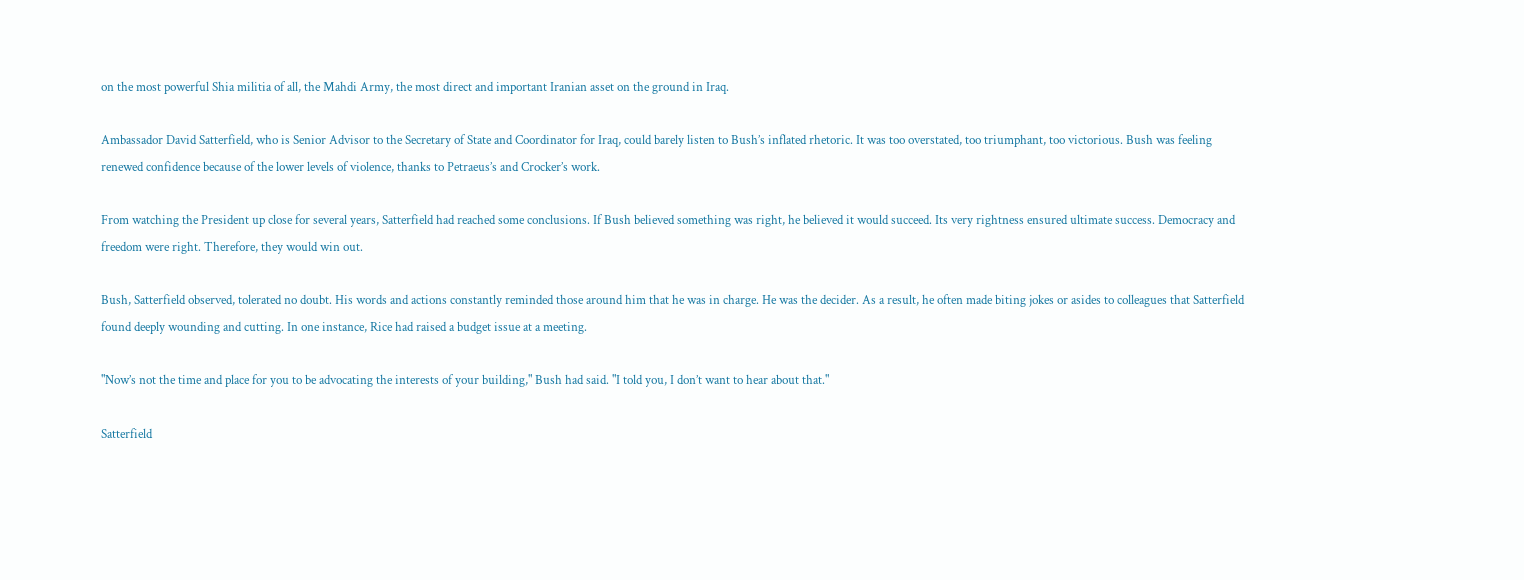on the most powerful Shia militia of all, the Mahdi Army, the most direct and important Iranian asset on the ground in Iraq.

Ambassador David Satterfield, who is Senior Advisor to the Secretary of State and Coordinator for Iraq, could barely listen to Bush’s inflated rhetoric. It was too overstated, too triumphant, too victorious. Bush was feeling renewed confidence because of the lower levels of violence, thanks to Petraeus’s and Crocker’s work.

From watching the President up close for several years, Satterfield had reached some conclusions. If Bush believed something was right, he believed it would succeed. Its very rightness ensured ultimate success. Democracy and freedom were right. Therefore, they would win out.

Bush, Satterfield observed, tolerated no doubt. His words and actions constantly reminded those around him that he was in charge. He was the decider. As a result, he often made biting jokes or asides to colleagues that Satterfield found deeply wounding and cutting. In one instance, Rice had raised a budget issue at a meeting.

"Now’s not the time and place for you to be advocating the interests of your building," Bush had said. "I told you, I don’t want to hear about that."

Satterfield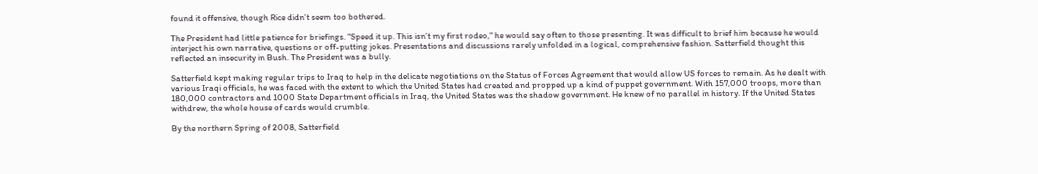found it offensive, though Rice didn’t seem too bothered.

The President had little patience for briefings. "Speed it up. This isn’t my first rodeo," he would say often to those presenting. It was difficult to brief him because he would interject his own narrative, questions or off-putting jokes. Presentations and discussions rarely unfolded in a logical, comprehensive fashion. Satterfield thought this reflected an insecurity in Bush. The President was a bully.

Satterfield kept making regular trips to Iraq to help in the delicate negotiations on the Status of Forces Agreement that would allow US forces to remain. As he dealt with various Iraqi officials, he was faced with the extent to which the United States had created and propped up a kind of puppet government. With 157,000 troops, more than 180,000 contractors and 1000 State Department officials in Iraq, the United States was the shadow government. He knew of no parallel in history. If the United States withdrew, the whole house of cards would crumble.

By the northern Spring of 2008, Satterfield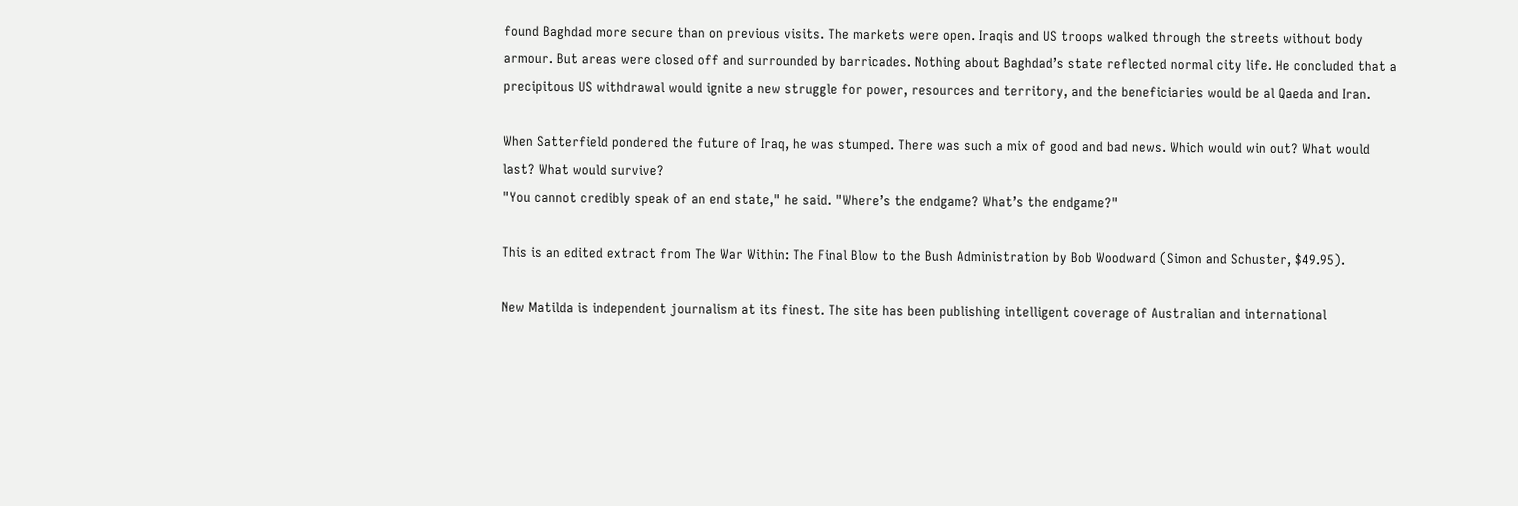found Baghdad more secure than on previous visits. The markets were open. Iraqis and US troops walked through the streets without body armour. But areas were closed off and surrounded by barricades. Nothing about Baghdad’s state reflected normal city life. He concluded that a precipitous US withdrawal would ignite a new struggle for power, resources and territory, and the beneficiaries would be al Qaeda and Iran.

When Satterfield pondered the future of Iraq, he was stumped. There was such a mix of good and bad news. Which would win out? What would last? What would survive?
"You cannot credibly speak of an end state," he said. "Where’s the endgame? What’s the endgame?"

This is an edited extract from The War Within: The Final Blow to the Bush Administration by Bob Woodward (Simon and Schuster, $49.95).

New Matilda is independent journalism at its finest. The site has been publishing intelligent coverage of Australian and international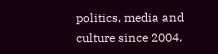politics, media and culture since 2004.